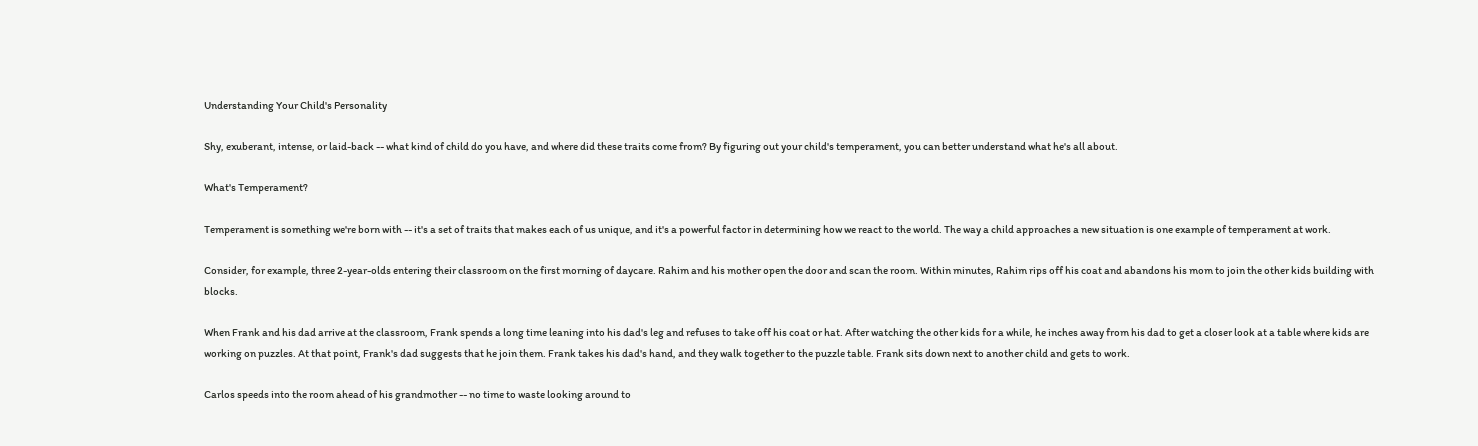Understanding Your Child's Personality

Shy, exuberant, intense, or laid-back -- what kind of child do you have, and where did these traits come from? By figuring out your child's temperament, you can better understand what he's all about.

What's Temperament?

Temperament is something we're born with -- it's a set of traits that makes each of us unique, and it's a powerful factor in determining how we react to the world. The way a child approaches a new situation is one example of temperament at work.

Consider, for example, three 2-year-olds entering their classroom on the first morning of daycare. Rahim and his mother open the door and scan the room. Within minutes, Rahim rips off his coat and abandons his mom to join the other kids building with blocks.

When Frank and his dad arrive at the classroom, Frank spends a long time leaning into his dad's leg and refuses to take off his coat or hat. After watching the other kids for a while, he inches away from his dad to get a closer look at a table where kids are working on puzzles. At that point, Frank's dad suggests that he join them. Frank takes his dad's hand, and they walk together to the puzzle table. Frank sits down next to another child and gets to work.

Carlos speeds into the room ahead of his grandmother -- no time to waste looking around to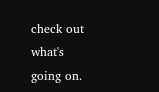check out what's going on.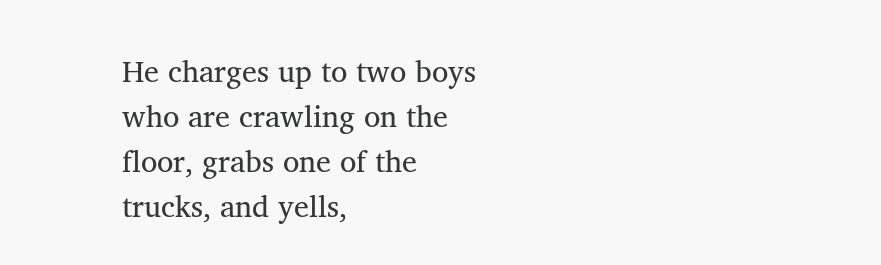He charges up to two boys who are crawling on the floor, grabs one of the trucks, and yells,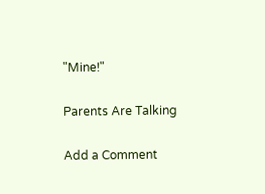"Mine!"

Parents Are Talking

Add a Comment